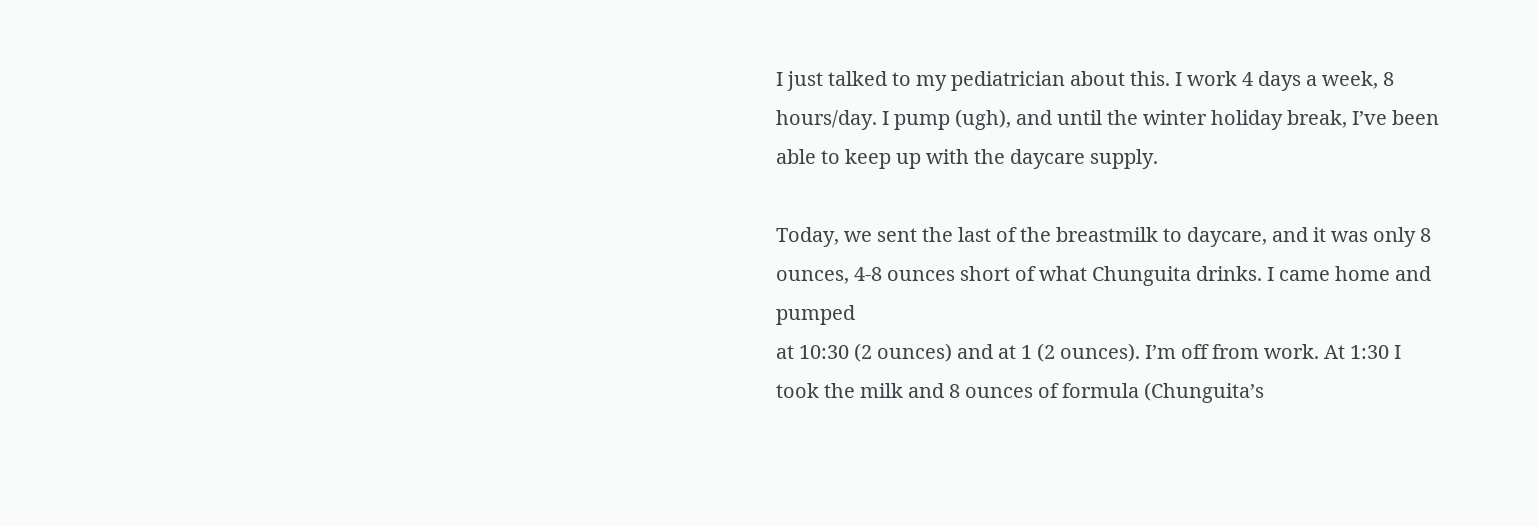I just talked to my pediatrician about this. I work 4 days a week, 8
hours/day. I pump (ugh), and until the winter holiday break, I’ve been
able to keep up with the daycare supply.

Today, we sent the last of the breastmilk to daycare, and it was only 8
ounces, 4-8 ounces short of what Chunguita drinks. I came home and pumped
at 10:30 (2 ounces) and at 1 (2 ounces). I’m off from work. At 1:30 I
took the milk and 8 ounces of formula (Chunguita’s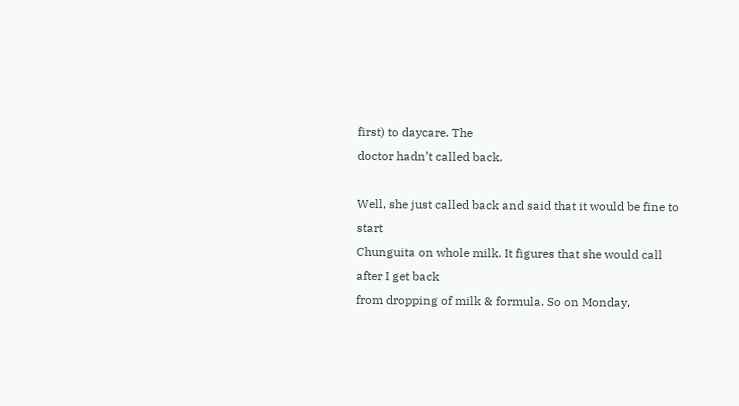first) to daycare. The
doctor hadn’t called back.

Well, she just called back and said that it would be fine to start
Chunguita on whole milk. It figures that she would call after I get back
from dropping of milk & formula. So on Monday,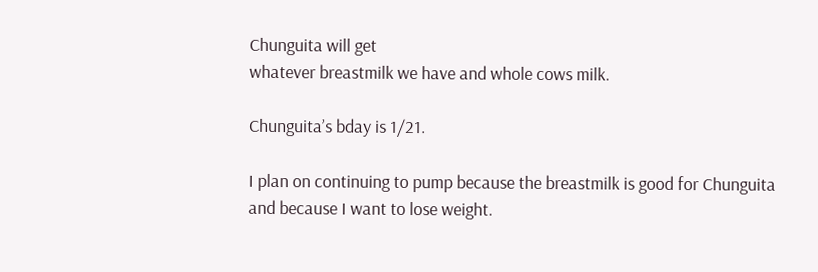Chunguita will get
whatever breastmilk we have and whole cows milk.

Chunguita’s bday is 1/21.

I plan on continuing to pump because the breastmilk is good for Chunguita
and because I want to lose weight.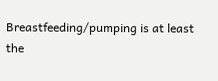Breastfeeding/pumping is at least
the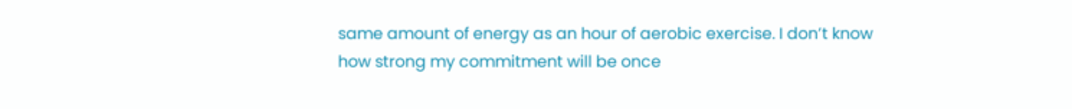same amount of energy as an hour of aerobic exercise. I don’t know
how strong my commitment will be once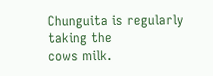Chunguita is regularly taking the
cows milk.